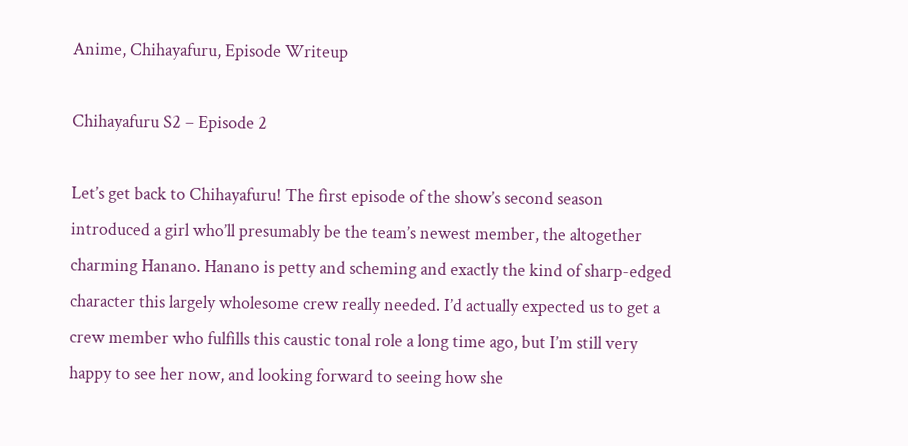Anime, Chihayafuru, Episode Writeup

Chihayafuru S2 – Episode 2

Let’s get back to Chihayafuru! The first episode of the show’s second season introduced a girl who’ll presumably be the team’s newest member, the altogether charming Hanano. Hanano is petty and scheming and exactly the kind of sharp-edged character this largely wholesome crew really needed. I’d actually expected us to get a crew member who fulfills this caustic tonal role a long time ago, but I’m still very happy to see her now, and looking forward to seeing how she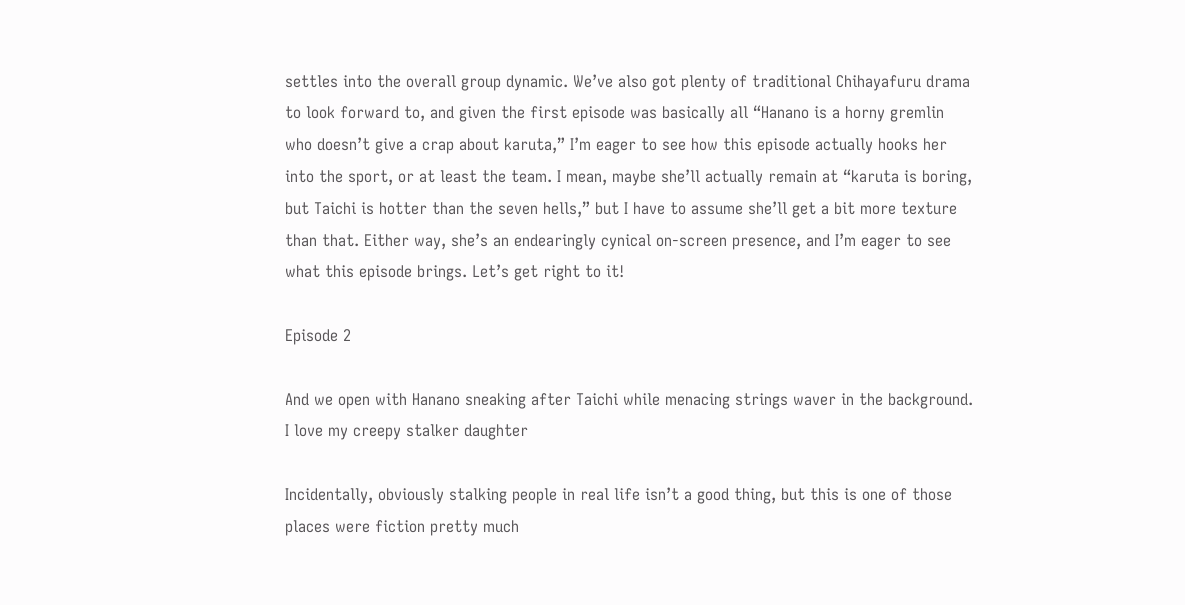settles into the overall group dynamic. We’ve also got plenty of traditional Chihayafuru drama to look forward to, and given the first episode was basically all “Hanano is a horny gremlin who doesn’t give a crap about karuta,” I’m eager to see how this episode actually hooks her into the sport, or at least the team. I mean, maybe she’ll actually remain at “karuta is boring, but Taichi is hotter than the seven hells,” but I have to assume she’ll get a bit more texture than that. Either way, she’s an endearingly cynical on-screen presence, and I’m eager to see what this episode brings. Let’s get right to it!

Episode 2

And we open with Hanano sneaking after Taichi while menacing strings waver in the background. I love my creepy stalker daughter

Incidentally, obviously stalking people in real life isn’t a good thing, but this is one of those places were fiction pretty much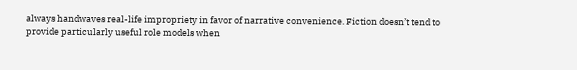always handwaves real-life impropriety in favor of narrative convenience. Fiction doesn’t tend to provide particularly useful role models when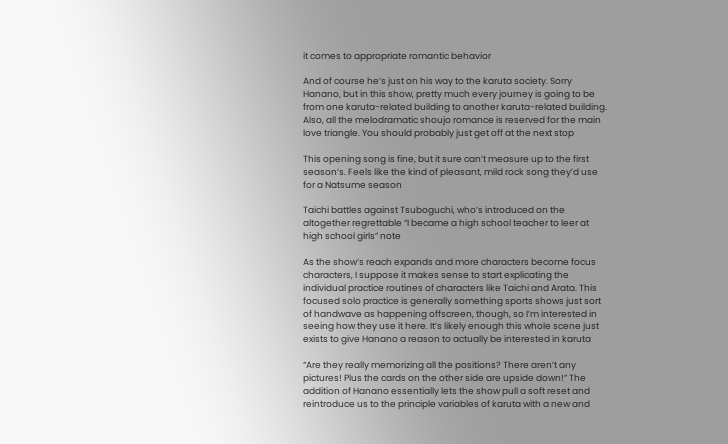it comes to appropriate romantic behavior

And of course he’s just on his way to the karuta society. Sorry Hanano, but in this show, pretty much every journey is going to be from one karuta-related building to another karuta-related building. Also, all the melodramatic shoujo romance is reserved for the main love triangle. You should probably just get off at the next stop

This opening song is fine, but it sure can’t measure up to the first season’s. Feels like the kind of pleasant, mild rock song they’d use for a Natsume season

Taichi battles against Tsuboguchi, who’s introduced on the altogether regrettable “I became a high school teacher to leer at high school girls” note

As the show’s reach expands and more characters become focus characters, I suppose it makes sense to start explicating the individual practice routines of characters like Taichi and Arata. This focused solo practice is generally something sports shows just sort of handwave as happening offscreen, though, so I’m interested in seeing how they use it here. It’s likely enough this whole scene just exists to give Hanano a reason to actually be interested in karuta

“Are they really memorizing all the positions? There aren’t any pictures! Plus the cards on the other side are upside down!” The addition of Hanano essentially lets the show pull a soft reset and reintroduce us to the principle variables of karuta with a new and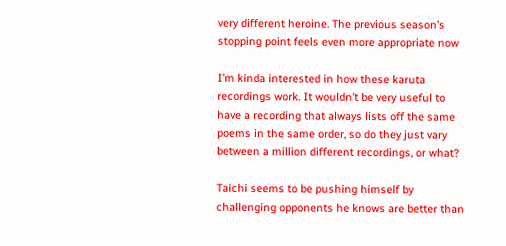very different heroine. The previous season’s stopping point feels even more appropriate now

I’m kinda interested in how these karuta recordings work. It wouldn’t be very useful to have a recording that always lists off the same poems in the same order, so do they just vary between a million different recordings, or what?

Taichi seems to be pushing himself by challenging opponents he knows are better than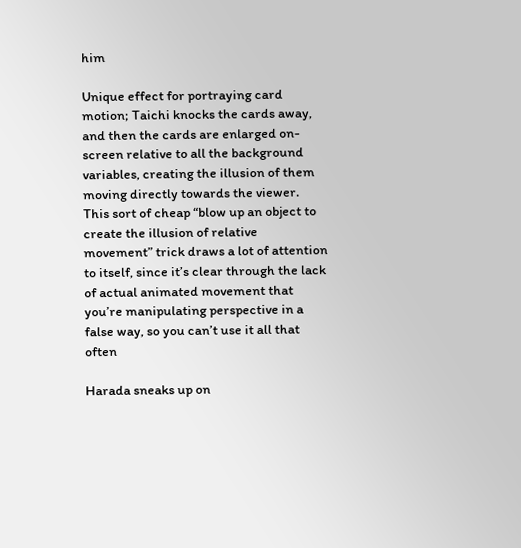him

Unique effect for portraying card motion; Taichi knocks the cards away, and then the cards are enlarged on-screen relative to all the background variables, creating the illusion of them moving directly towards the viewer. This sort of cheap “blow up an object to create the illusion of relative movement” trick draws a lot of attention to itself, since it’s clear through the lack of actual animated movement that you’re manipulating perspective in a false way, so you can’t use it all that often

Harada sneaks up on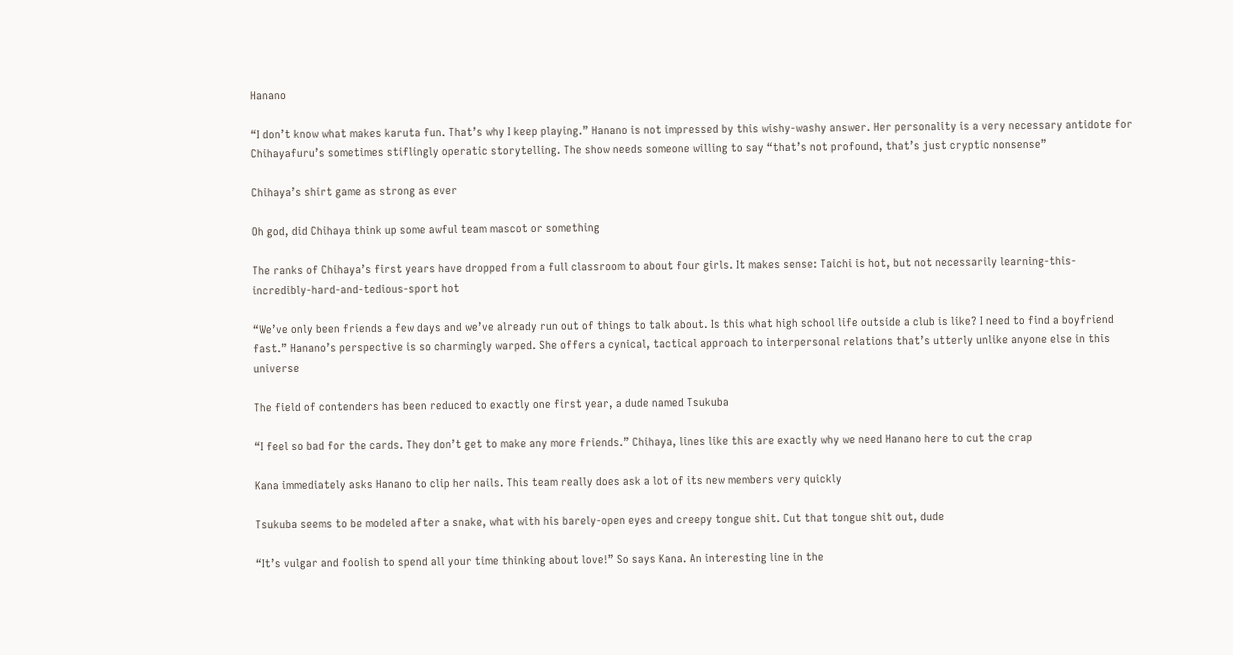Hanano

“I don’t know what makes karuta fun. That’s why I keep playing.” Hanano is not impressed by this wishy-washy answer. Her personality is a very necessary antidote for Chihayafuru’s sometimes stiflingly operatic storytelling. The show needs someone willing to say “that’s not profound, that’s just cryptic nonsense”

Chihaya’s shirt game as strong as ever

Oh god, did Chihaya think up some awful team mascot or something

The ranks of Chihaya’s first years have dropped from a full classroom to about four girls. It makes sense: Taichi is hot, but not necessarily learning-this-incredibly-hard-and-tedious-sport hot

“We’ve only been friends a few days and we’ve already run out of things to talk about. Is this what high school life outside a club is like? I need to find a boyfriend fast.” Hanano’s perspective is so charmingly warped. She offers a cynical, tactical approach to interpersonal relations that’s utterly unlike anyone else in this universe

The field of contenders has been reduced to exactly one first year, a dude named Tsukuba

“I feel so bad for the cards. They don’t get to make any more friends.” Chihaya, lines like this are exactly why we need Hanano here to cut the crap

Kana immediately asks Hanano to clip her nails. This team really does ask a lot of its new members very quickly

Tsukuba seems to be modeled after a snake, what with his barely-open eyes and creepy tongue shit. Cut that tongue shit out, dude

“It’s vulgar and foolish to spend all your time thinking about love!” So says Kana. An interesting line in the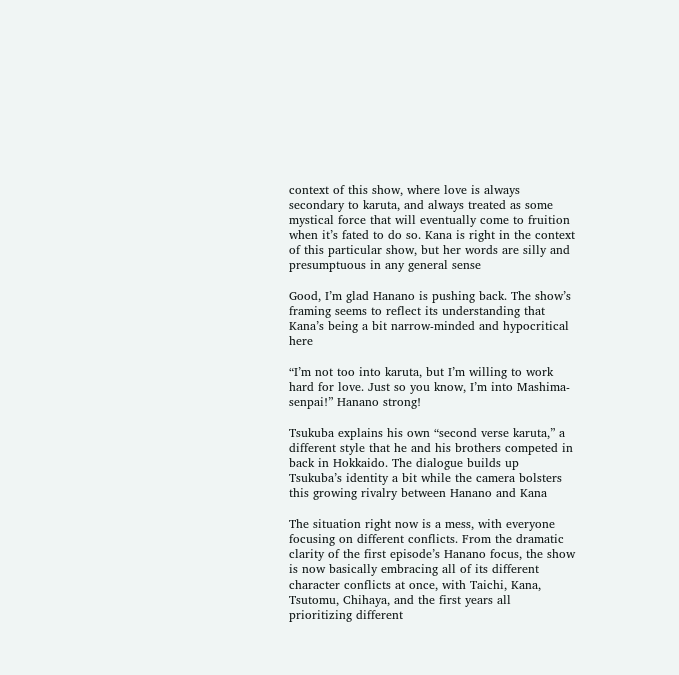context of this show, where love is always secondary to karuta, and always treated as some mystical force that will eventually come to fruition when it’s fated to do so. Kana is right in the context of this particular show, but her words are silly and presumptuous in any general sense

Good, I’m glad Hanano is pushing back. The show’s framing seems to reflect its understanding that Kana’s being a bit narrow-minded and hypocritical here

“I’m not too into karuta, but I’m willing to work hard for love. Just so you know, I’m into Mashima-senpai!” Hanano strong!

Tsukuba explains his own “second verse karuta,” a different style that he and his brothers competed in back in Hokkaido. The dialogue builds up Tsukuba’s identity a bit while the camera bolsters this growing rivalry between Hanano and Kana

The situation right now is a mess, with everyone focusing on different conflicts. From the dramatic clarity of the first episode’s Hanano focus, the show is now basically embracing all of its different character conflicts at once, with Taichi, Kana, Tsutomu, Chihaya, and the first years all prioritizing different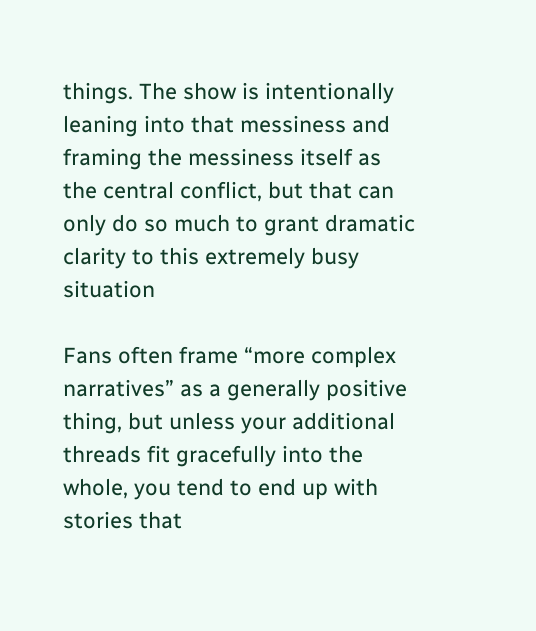things. The show is intentionally leaning into that messiness and framing the messiness itself as the central conflict, but that can only do so much to grant dramatic clarity to this extremely busy situation

Fans often frame “more complex narratives” as a generally positive thing, but unless your additional threads fit gracefully into the whole, you tend to end up with stories that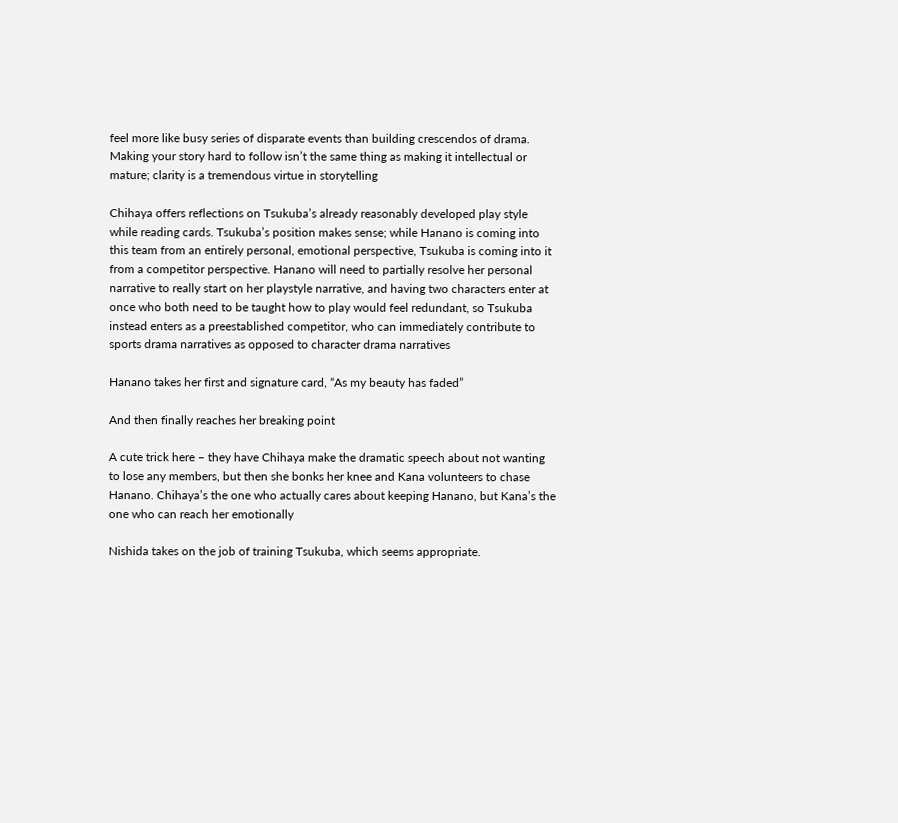feel more like busy series of disparate events than building crescendos of drama. Making your story hard to follow isn’t the same thing as making it intellectual or mature; clarity is a tremendous virtue in storytelling

Chihaya offers reflections on Tsukuba’s already reasonably developed play style while reading cards. Tsukuba’s position makes sense; while Hanano is coming into this team from an entirely personal, emotional perspective, Tsukuba is coming into it from a competitor perspective. Hanano will need to partially resolve her personal narrative to really start on her playstyle narrative, and having two characters enter at once who both need to be taught how to play would feel redundant, so Tsukuba instead enters as a preestablished competitor, who can immediately contribute to sports drama narratives as opposed to character drama narratives

Hanano takes her first and signature card, “As my beauty has faded”

And then finally reaches her breaking point

A cute trick here – they have Chihaya make the dramatic speech about not wanting to lose any members, but then she bonks her knee and Kana volunteers to chase Hanano. Chihaya’s the one who actually cares about keeping Hanano, but Kana’s the one who can reach her emotionally

Nishida takes on the job of training Tsukuba, which seems appropriate.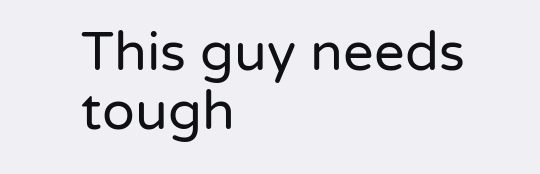This guy needs tough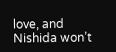love, and Nishida won’t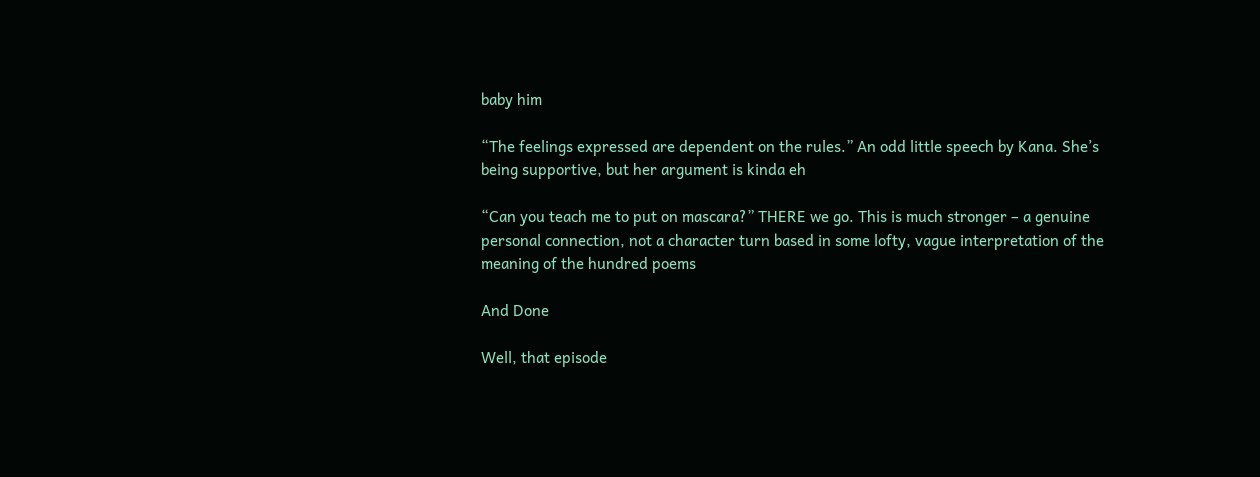baby him

“The feelings expressed are dependent on the rules.” An odd little speech by Kana. She’s being supportive, but her argument is kinda eh

“Can you teach me to put on mascara?” THERE we go. This is much stronger – a genuine personal connection, not a character turn based in some lofty, vague interpretation of the meaning of the hundred poems

And Done

Well, that episode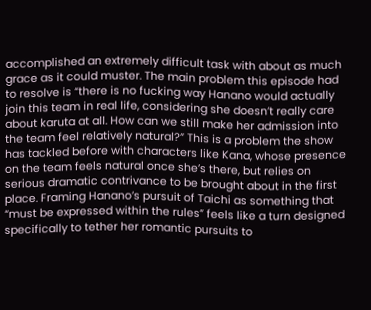accomplished an extremely difficult task with about as much grace as it could muster. The main problem this episode had to resolve is “there is no fucking way Hanano would actually join this team in real life, considering she doesn’t really care about karuta at all. How can we still make her admission into the team feel relatively natural?” This is a problem the show has tackled before with characters like Kana, whose presence on the team feels natural once she’s there, but relies on serious dramatic contrivance to be brought about in the first place. Framing Hanano’s pursuit of Taichi as something that “must be expressed within the rules” feels like a turn designed specifically to tether her romantic pursuits to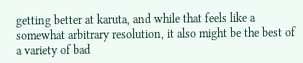getting better at karuta, and while that feels like a somewhat arbitrary resolution, it also might be the best of a variety of bad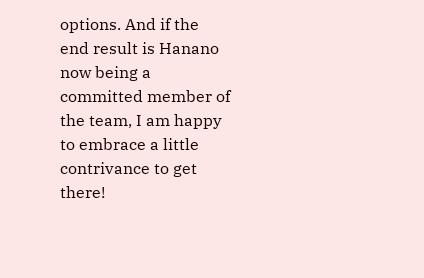options. And if the end result is Hanano now being a committed member of the team, I am happy to embrace a little contrivance to get there!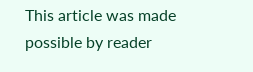This article was made possible by reader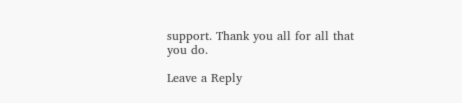support. Thank you all for all that you do.

Leave a Reply